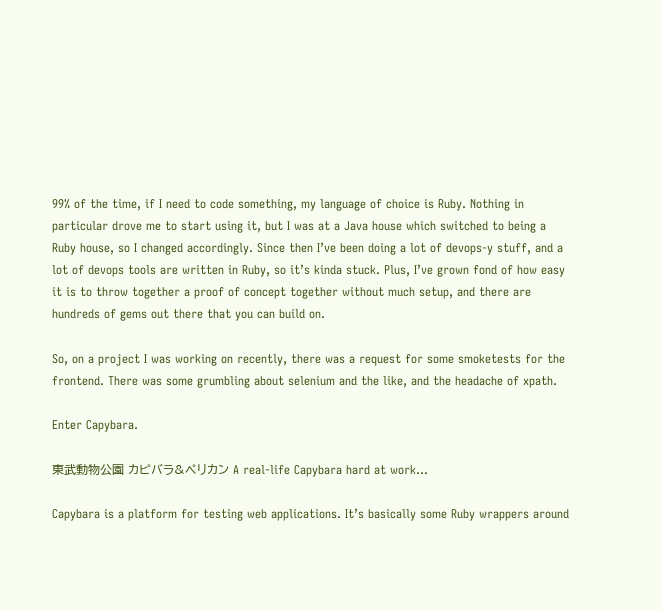99% of the time, if I need to code something, my language of choice is Ruby. Nothing in particular drove me to start using it, but I was at a Java house which switched to being a Ruby house, so I changed accordingly. Since then I’ve been doing a lot of devops-y stuff, and a lot of devops tools are written in Ruby, so it’s kinda stuck. Plus, I’ve grown fond of how easy it is to throw together a proof of concept together without much setup, and there are hundreds of gems out there that you can build on.

So, on a project I was working on recently, there was a request for some smoketests for the frontend. There was some grumbling about selenium and the like, and the headache of xpath.

Enter Capybara.

東武動物公園 カピバラ&ペリカン A real-life Capybara hard at work…

Capybara is a platform for testing web applications. It’s basically some Ruby wrappers around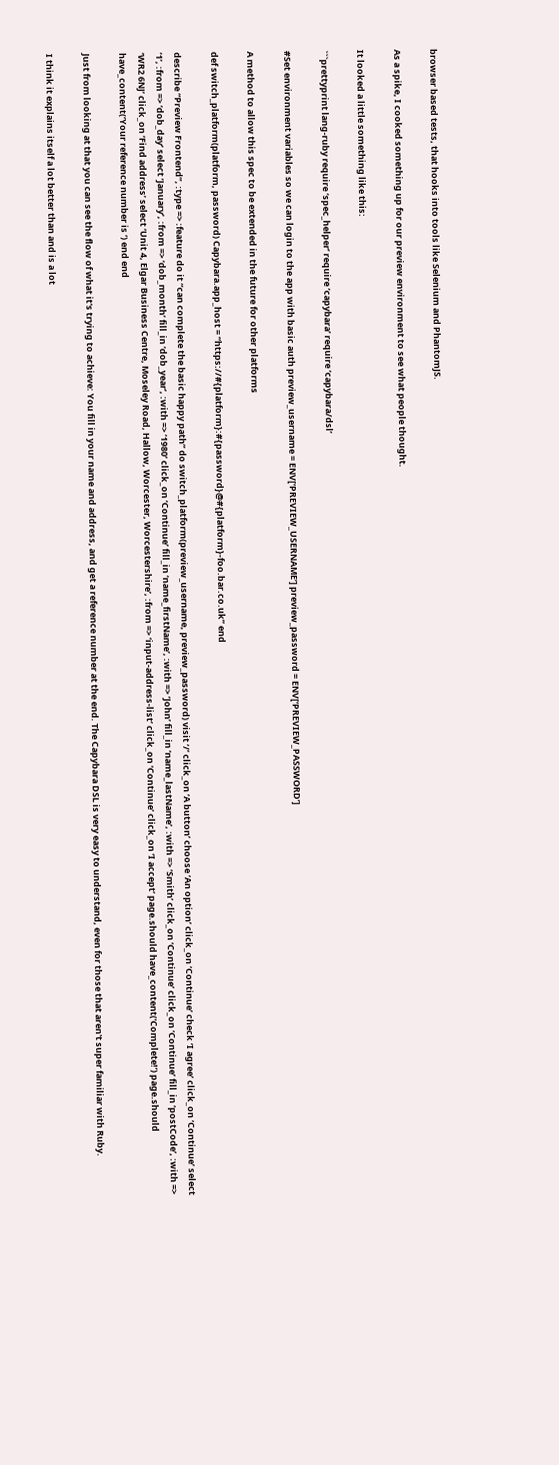browser based tests, that hooks into tools like Selenium and PhantomJS.

As a spike, I cooked something up for our preview environment to see what people thought.

It looked a little something like this:

```prettyprint lang-ruby require ‘spec_helper’ require ‘capybara’ require ‘capybara/dsl’

#Set environment variables so we can login to the app with basic auth preview_username = ENV[‘PREVIEW_USERNAME’] preview_password = ENV[‘PREVIEW_PASSWORD’]

A method to allow this spec to be extended in the future for other platforms

def switch_platform(platform, password) Capybara.app_host = “https://#{platform}:#{password}@#{platform}-foo.bar.co.uk” end

describe “Preview Frontend”, :type => :feature do it “can complete the basic happy path” do switch_platform(preview_username, preview_password) visit ‘/’ click_on ‘A button’ choose ‘An option’ click_on ‘Continue’ check ‘I agree’ click_on ‘Continue’ select ‘1’, :from => ‘dob_day’ select ‘January’, :from => ‘dob_month’ fill_in ‘dob_year’, :with => ‘1980’ click_on ‘Continue’ fill_in ‘name_firstName’, :with => ‘John’ fill_in ‘name_lastName’, :with => ‘Smith’ click_on ‘Continue’ click_on ‘Continue’ fill_in ‘postCode’, :with => ‘WR2 6NJ’ click_on ‘Find address’ select ‘Unit 4, Elgar Business Centre, Moseley Road, Hallow, Worcester, Worcestershire’, :from => ‘input-address-list’ click_on ‘Continue’ click_on ‘I accept’ page.should have_content(‘Complete!’) page.should have_content(‘Your reference number is ‘) end end

Just from looking at that you can see the flow of what it's trying to achieve: You fill in your name and address, and get a reference number at the end. The Capybara DSL is very easy to understand, even for those that aren't super familiar with Ruby.

I think it explains itself a lot better than and is a lot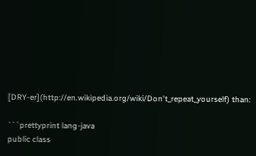[DRY-er](http://en.wikipedia.org/wiki/Don't_repeat_yourself) than:

```prettyprint lang-java
public class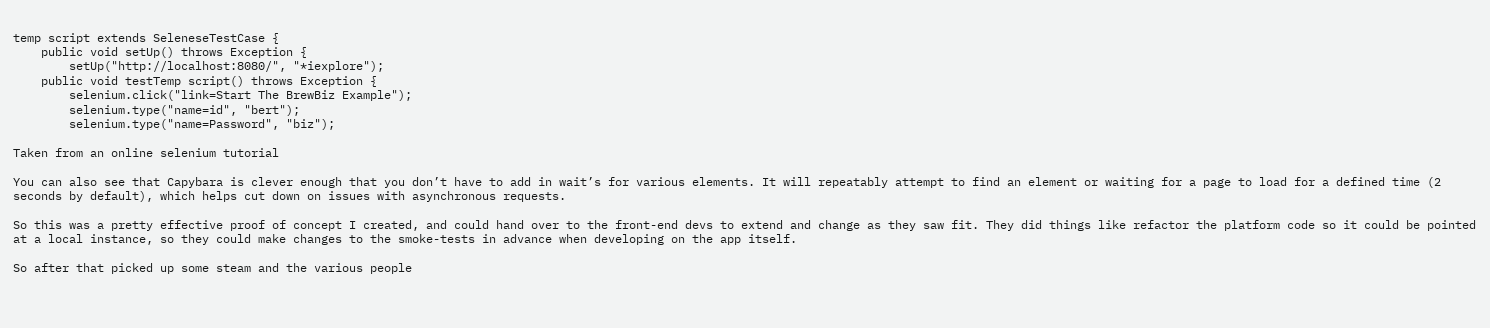temp script extends SeleneseTestCase {
    public void setUp() throws Exception {
        setUp("http://localhost:8080/", "*iexplore");
    public void testTemp script() throws Exception {
        selenium.click("link=Start The BrewBiz Example");
        selenium.type("name=id", "bert");
        selenium.type("name=Password", "biz");

Taken from an online selenium tutorial

You can also see that Capybara is clever enough that you don’t have to add in wait’s for various elements. It will repeatably attempt to find an element or waiting for a page to load for a defined time (2 seconds by default), which helps cut down on issues with asynchronous requests.

So this was a pretty effective proof of concept I created, and could hand over to the front-end devs to extend and change as they saw fit. They did things like refactor the platform code so it could be pointed at a local instance, so they could make changes to the smoke-tests in advance when developing on the app itself.

So after that picked up some steam and the various people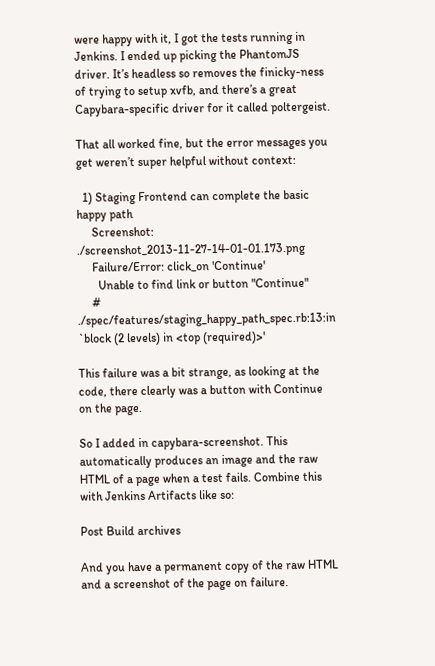were happy with it, I got the tests running in Jenkins. I ended up picking the PhantomJS driver. It’s headless so removes the finicky-ness of trying to setup xvfb, and there’s a great Capybara-specific driver for it called poltergeist.

That all worked fine, but the error messages you get weren’t super helpful without context:

  1) Staging Frontend can complete the basic happy path
     Screenshot: ./screenshot_2013-11-27-14-01-01.173.png
     Failure/Error: click_on 'Continue'
       Unable to find link or button "Continue"
     # ./spec/features/staging_happy_path_spec.rb:13:in `block (2 levels) in <top (required)>'

This failure was a bit strange, as looking at the code, there clearly was a button with Continue on the page.

So I added in capybara-screenshot. This automatically produces an image and the raw HTML of a page when a test fails. Combine this with Jenkins Artifacts like so:

Post Build archives

And you have a permanent copy of the raw HTML and a screenshot of the page on failure.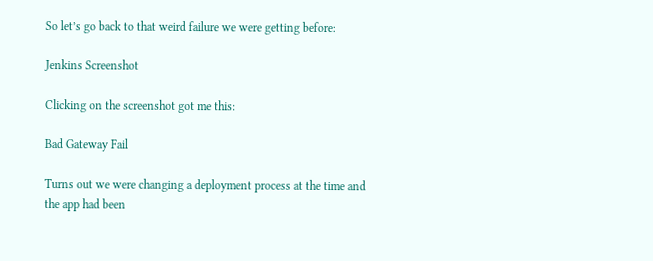So let’s go back to that weird failure we were getting before:

Jenkins Screenshot

Clicking on the screenshot got me this:

Bad Gateway Fail

Turns out we were changing a deployment process at the time and the app had been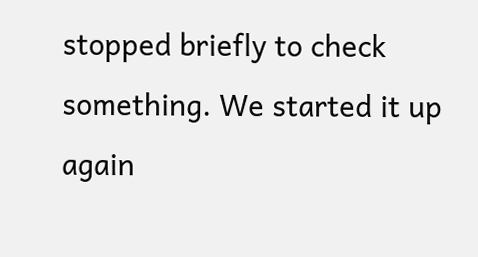stopped briefly to check something. We started it up again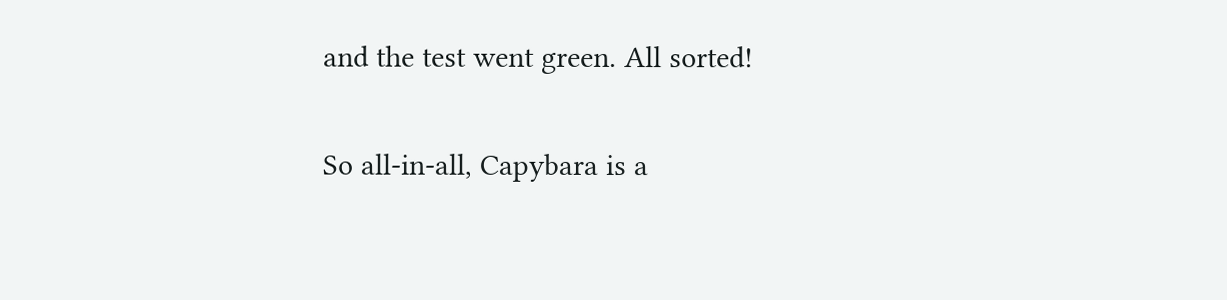and the test went green. All sorted!

So all-in-all, Capybara is a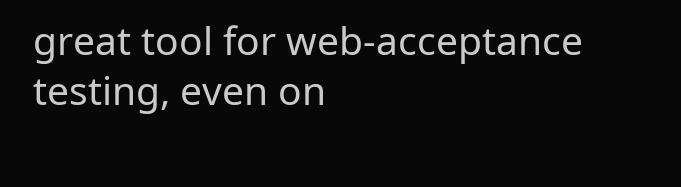great tool for web-acceptance testing, even on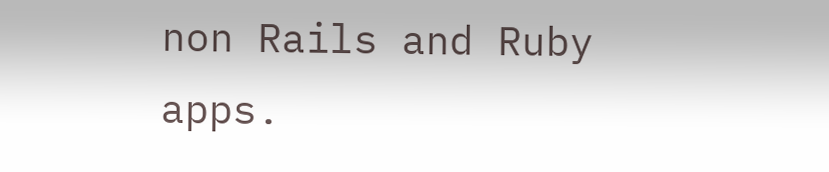non Rails and Ruby apps.